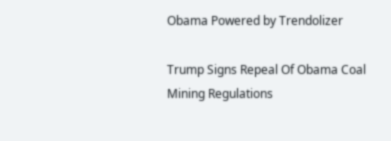Obama Powered by Trendolizer

Trump Signs Repeal Of Obama Coal Mining Regulations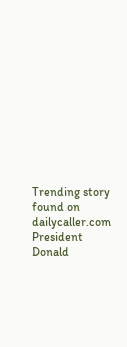Trending story found on dailycaller.com
President Donald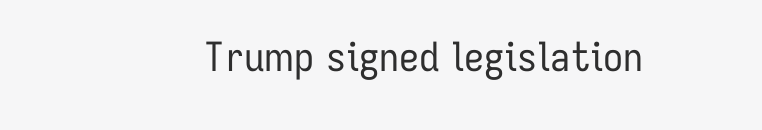Trump signed legislation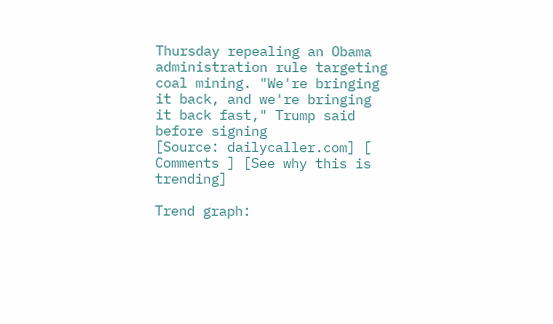Thursday repealing an Obama administration rule targeting coal mining. "We're bringing it back, and we're bringing it back fast," Trump said before signing
[Source: dailycaller.com] [ Comments ] [See why this is trending]

Trend graph: